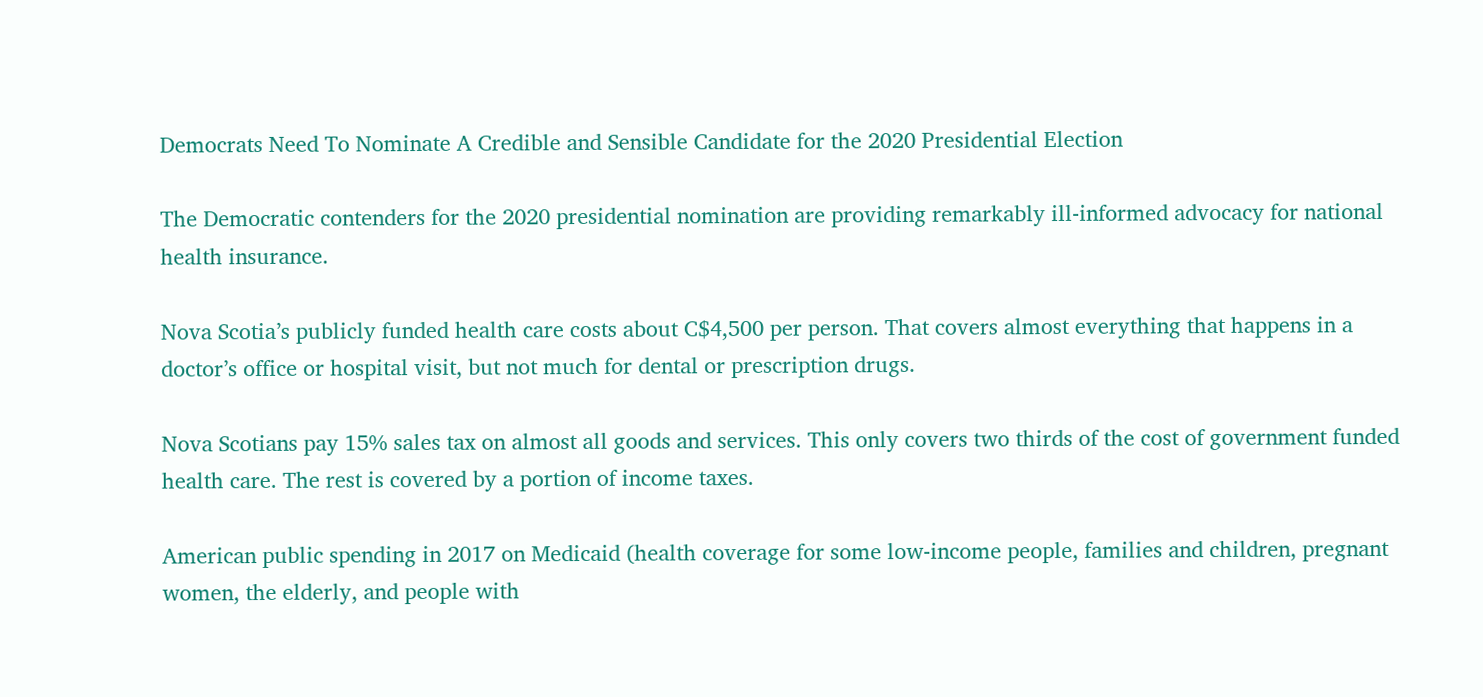Democrats Need To Nominate A Credible and Sensible Candidate for the 2020 Presidential Election

The Democratic contenders for the 2020 presidential nomination are providing remarkably ill-informed advocacy for national health insurance.

Nova Scotia’s publicly funded health care costs about C$4,500 per person. That covers almost everything that happens in a doctor’s office or hospital visit, but not much for dental or prescription drugs.

Nova Scotians pay 15% sales tax on almost all goods and services. This only covers two thirds of the cost of government funded health care. The rest is covered by a portion of income taxes.

American public spending in 2017 on Medicaid (health coverage for some low-income people, families and children, pregnant women, the elderly, and people with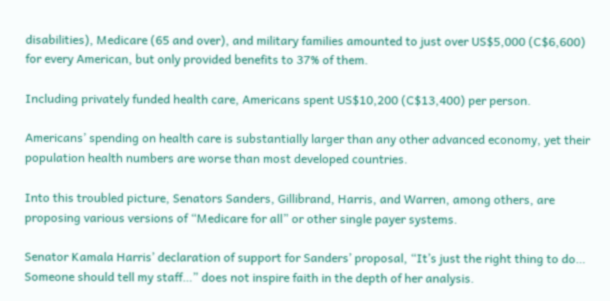disabilities), Medicare (65 and over), and military families amounted to just over US$5,000 (C$6,600) for every American, but only provided benefits to 37% of them.

Including privately funded health care, Americans spent US$10,200 (C$13,400) per person.

Americans’ spending on health care is substantially larger than any other advanced economy, yet their population health numbers are worse than most developed countries.

Into this troubled picture, Senators Sanders, Gillibrand, Harris, and Warren, among others, are proposing various versions of “Medicare for all” or other single payer systems.

Senator Kamala Harris’ declaration of support for Sanders’ proposal, “It’s just the right thing to do… Someone should tell my staff…” does not inspire faith in the depth of her analysis.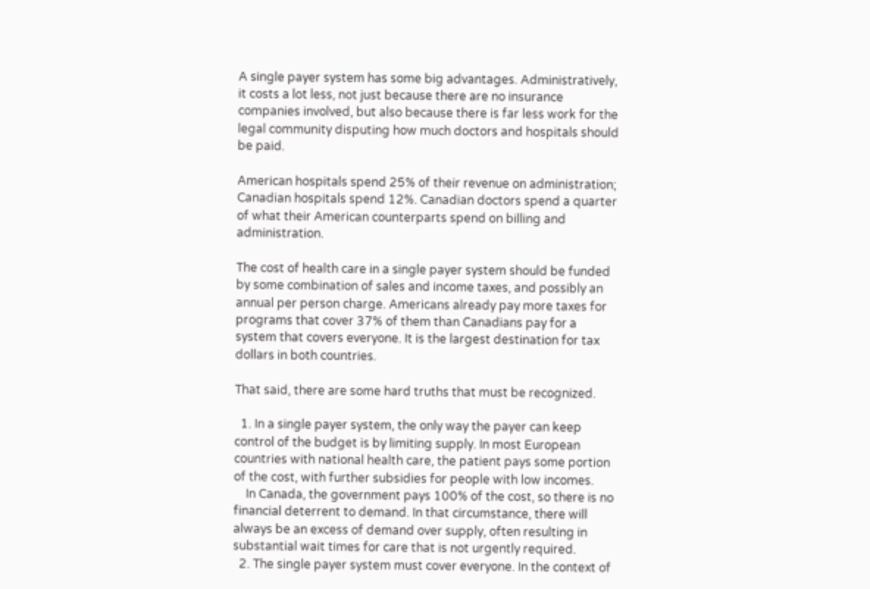A single payer system has some big advantages. Administratively, it costs a lot less, not just because there are no insurance companies involved, but also because there is far less work for the legal community disputing how much doctors and hospitals should be paid.

American hospitals spend 25% of their revenue on administration; Canadian hospitals spend 12%. Canadian doctors spend a quarter of what their American counterparts spend on billing and administration.

The cost of health care in a single payer system should be funded by some combination of sales and income taxes, and possibly an annual per person charge. Americans already pay more taxes for programs that cover 37% of them than Canadians pay for a system that covers everyone. It is the largest destination for tax dollars in both countries.

That said, there are some hard truths that must be recognized.

  1. In a single payer system, the only way the payer can keep control of the budget is by limiting supply. In most European countries with national health care, the patient pays some portion of the cost, with further subsidies for people with low incomes.
    In Canada, the government pays 100% of the cost, so there is no financial deterrent to demand. In that circumstance, there will always be an excess of demand over supply, often resulting in substantial wait times for care that is not urgently required.
  2. The single payer system must cover everyone. In the context of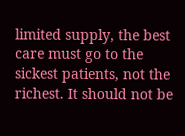limited supply, the best care must go to the sickest patients, not the richest. It should not be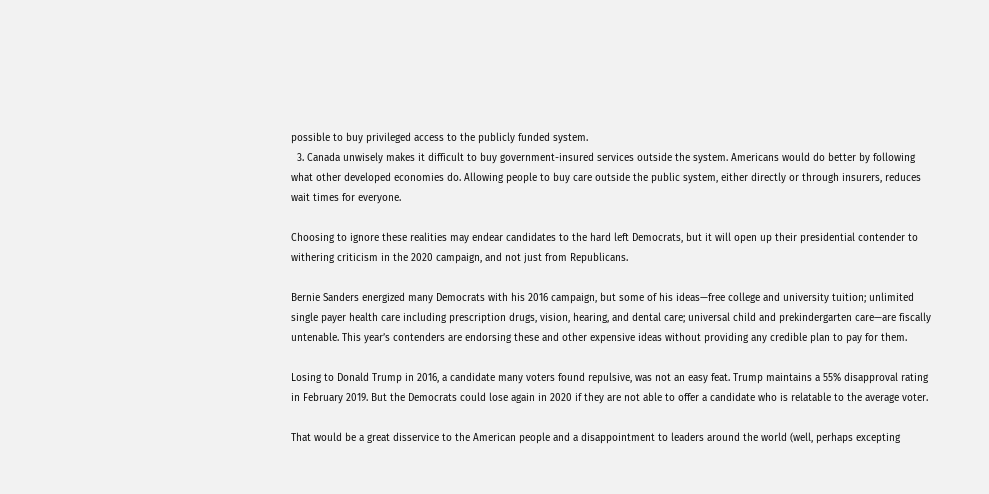possible to buy privileged access to the publicly funded system.
  3. Canada unwisely makes it difficult to buy government-insured services outside the system. Americans would do better by following what other developed economies do. Allowing people to buy care outside the public system, either directly or through insurers, reduces wait times for everyone.

Choosing to ignore these realities may endear candidates to the hard left Democrats, but it will open up their presidential contender to withering criticism in the 2020 campaign, and not just from Republicans.

Bernie Sanders energized many Democrats with his 2016 campaign, but some of his ideas—free college and university tuition; unlimited single payer health care including prescription drugs, vision, hearing, and dental care; universal child and prekindergarten care—are fiscally untenable. This year’s contenders are endorsing these and other expensive ideas without providing any credible plan to pay for them.

Losing to Donald Trump in 2016, a candidate many voters found repulsive, was not an easy feat. Trump maintains a 55% disapproval rating in February 2019. But the Democrats could lose again in 2020 if they are not able to offer a candidate who is relatable to the average voter.

That would be a great disservice to the American people and a disappointment to leaders around the world (well, perhaps excepting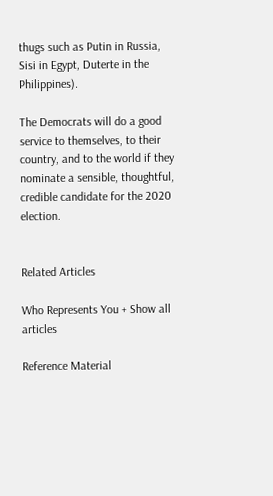thugs such as Putin in Russia, Sisi in Egypt, Duterte in the Philippines).

The Democrats will do a good service to themselves, to their country, and to the world if they nominate a sensible, thoughtful, credible candidate for the 2020 election.


Related Articles

Who Represents You + Show all articles

Reference Material